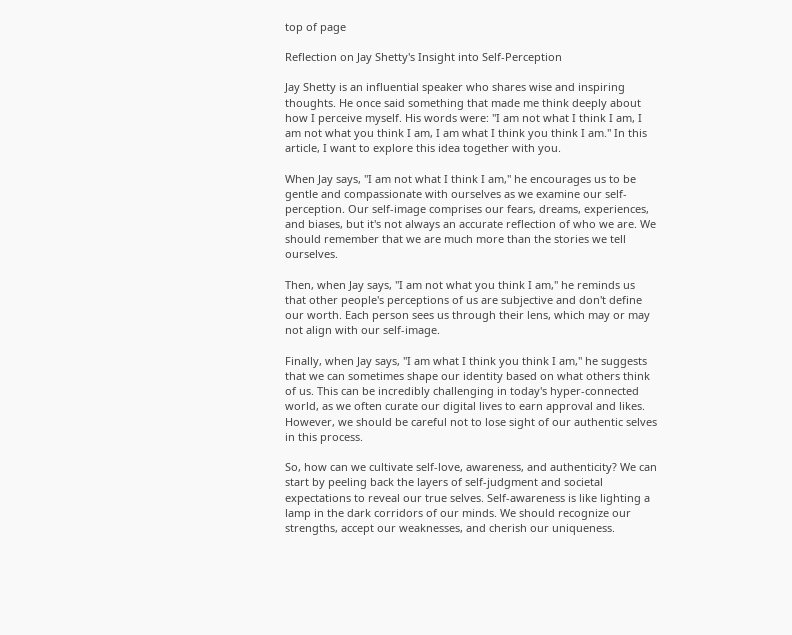top of page

Reflection on Jay Shetty's Insight into Self-Perception

Jay Shetty is an influential speaker who shares wise and inspiring thoughts. He once said something that made me think deeply about how I perceive myself. His words were: "I am not what I think I am, I am not what you think I am, I am what I think you think I am." In this article, I want to explore this idea together with you.

When Jay says, "I am not what I think I am," he encourages us to be gentle and compassionate with ourselves as we examine our self-perception. Our self-image comprises our fears, dreams, experiences, and biases, but it's not always an accurate reflection of who we are. We should remember that we are much more than the stories we tell ourselves.

Then, when Jay says, "I am not what you think I am," he reminds us that other people's perceptions of us are subjective and don't define our worth. Each person sees us through their lens, which may or may not align with our self-image.

Finally, when Jay says, "I am what I think you think I am," he suggests that we can sometimes shape our identity based on what others think of us. This can be incredibly challenging in today's hyper-connected world, as we often curate our digital lives to earn approval and likes. However, we should be careful not to lose sight of our authentic selves in this process.

So, how can we cultivate self-love, awareness, and authenticity? We can start by peeling back the layers of self-judgment and societal expectations to reveal our true selves. Self-awareness is like lighting a lamp in the dark corridors of our minds. We should recognize our strengths, accept our weaknesses, and cherish our uniqueness.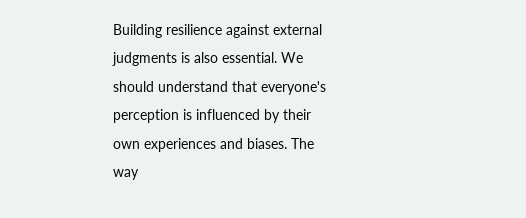Building resilience against external judgments is also essential. We should understand that everyone's perception is influenced by their own experiences and biases. The way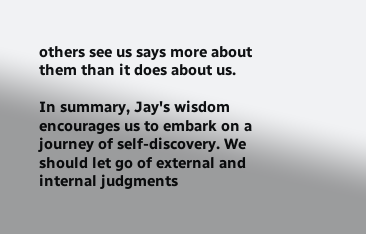others see us says more about them than it does about us.

In summary, Jay's wisdom encourages us to embark on a journey of self-discovery. We should let go of external and internal judgments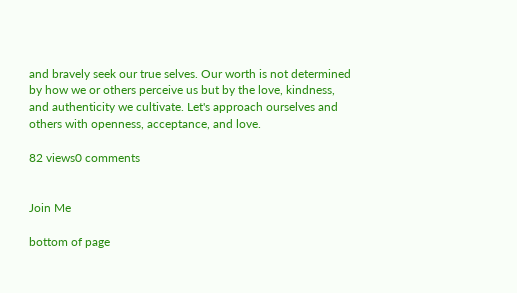and bravely seek our true selves. Our worth is not determined by how we or others perceive us but by the love, kindness, and authenticity we cultivate. Let's approach ourselves and others with openness, acceptance, and love.

82 views0 comments


Join Me

bottom of page